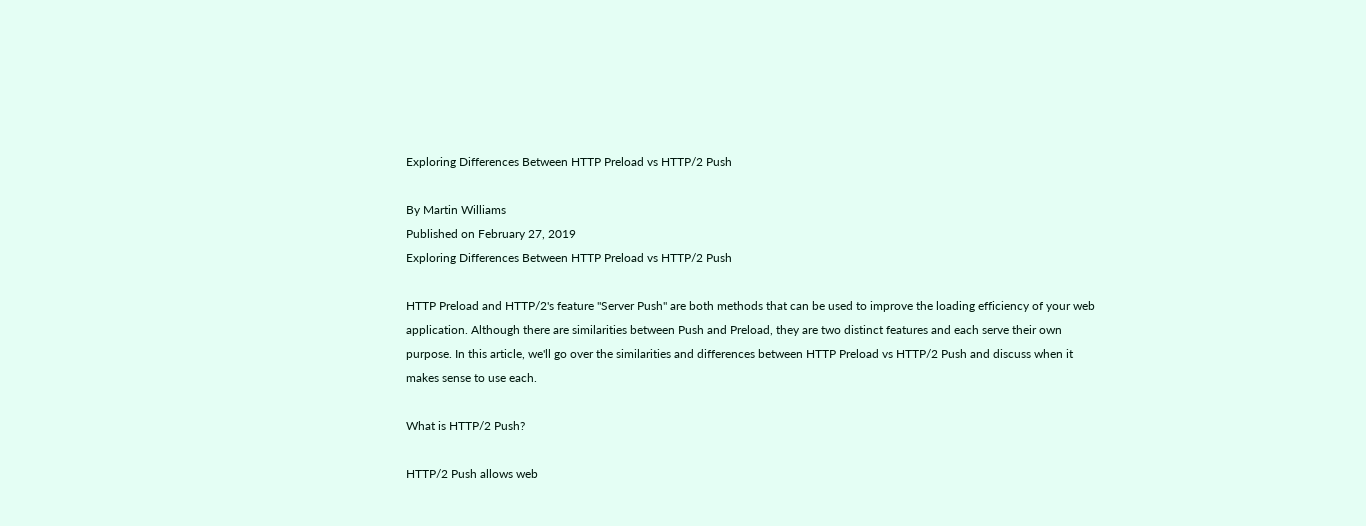Exploring Differences Between HTTP Preload vs HTTP/2 Push

By Martin Williams
Published on February 27, 2019
Exploring Differences Between HTTP Preload vs HTTP/2 Push

HTTP Preload and HTTP/2's feature "Server Push" are both methods that can be used to improve the loading efficiency of your web application. Although there are similarities between Push and Preload, they are two distinct features and each serve their own purpose. In this article, we'll go over the similarities and differences between HTTP Preload vs HTTP/2 Push and discuss when it makes sense to use each.

What is HTTP/2 Push?

HTTP/2 Push allows web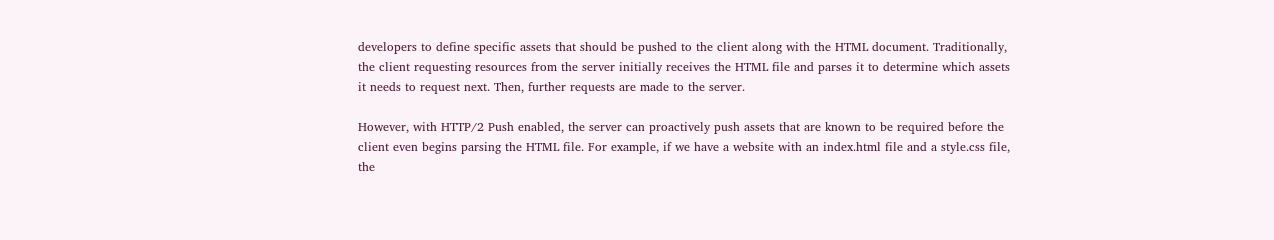developers to define specific assets that should be pushed to the client along with the HTML document. Traditionally, the client requesting resources from the server initially receives the HTML file and parses it to determine which assets it needs to request next. Then, further requests are made to the server.

However, with HTTP/2 Push enabled, the server can proactively push assets that are known to be required before the client even begins parsing the HTML file. For example, if we have a website with an index.html file and a style.css file, the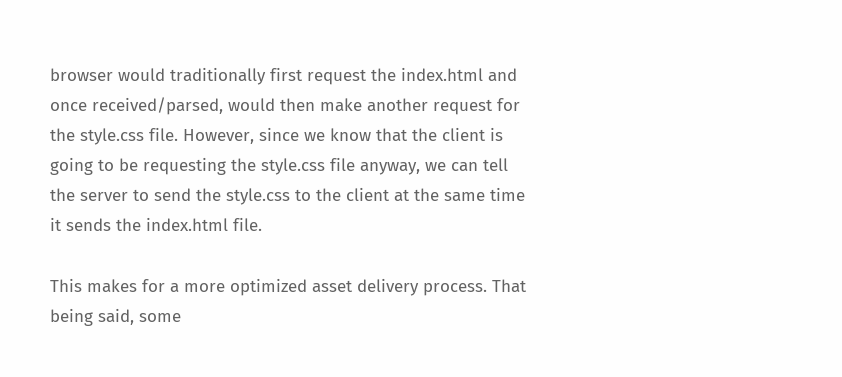browser would traditionally first request the index.html and once received/parsed, would then make another request for the style.css file. However, since we know that the client is going to be requesting the style.css file anyway, we can tell the server to send the style.css to the client at the same time it sends the index.html file.

This makes for a more optimized asset delivery process. That being said, some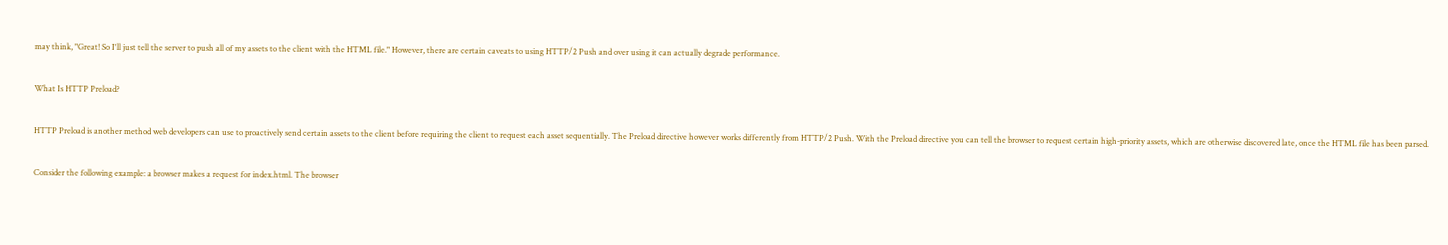may think, "Great! So I'll just tell the server to push all of my assets to the client with the HTML file." However, there are certain caveats to using HTTP/2 Push and over using it can actually degrade performance.

What Is HTTP Preload?

HTTP Preload is another method web developers can use to proactively send certain assets to the client before requiring the client to request each asset sequentially. The Preload directive however works differently from HTTP/2 Push. With the Preload directive you can tell the browser to request certain high-priority assets, which are otherwise discovered late, once the HTML file has been parsed.

Consider the following example: a browser makes a request for index.html. The browser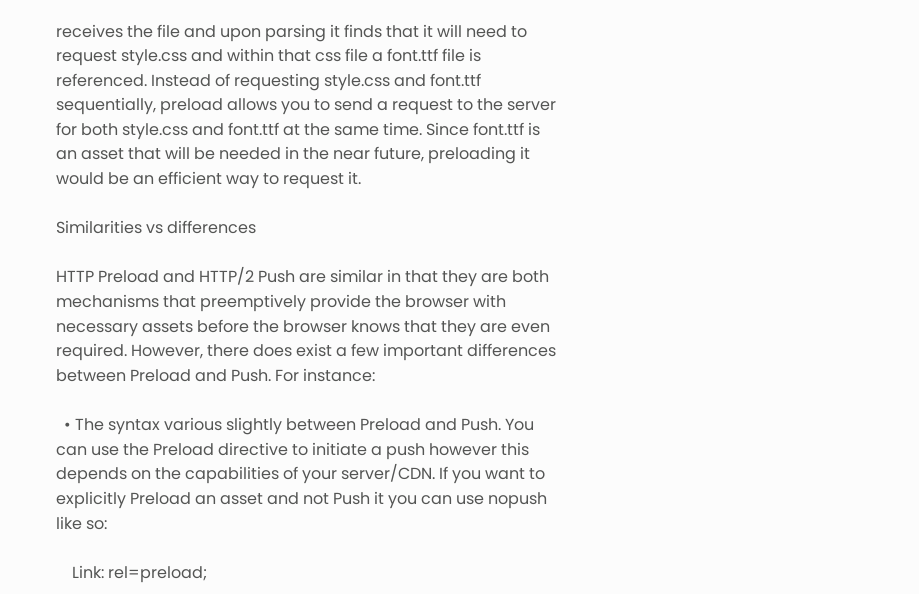receives the file and upon parsing it finds that it will need to request style.css and within that css file a font.ttf file is referenced. Instead of requesting style.css and font.ttf sequentially, preload allows you to send a request to the server for both style.css and font.ttf at the same time. Since font.ttf is an asset that will be needed in the near future, preloading it would be an efficient way to request it.

Similarities vs differences

HTTP Preload and HTTP/2 Push are similar in that they are both mechanisms that preemptively provide the browser with necessary assets before the browser knows that they are even required. However, there does exist a few important differences between Preload and Push. For instance:

  • The syntax various slightly between Preload and Push. You can use the Preload directive to initiate a push however this depends on the capabilities of your server/CDN. If you want to explicitly Preload an asset and not Push it you can use nopush like so:

    Link: rel=preload;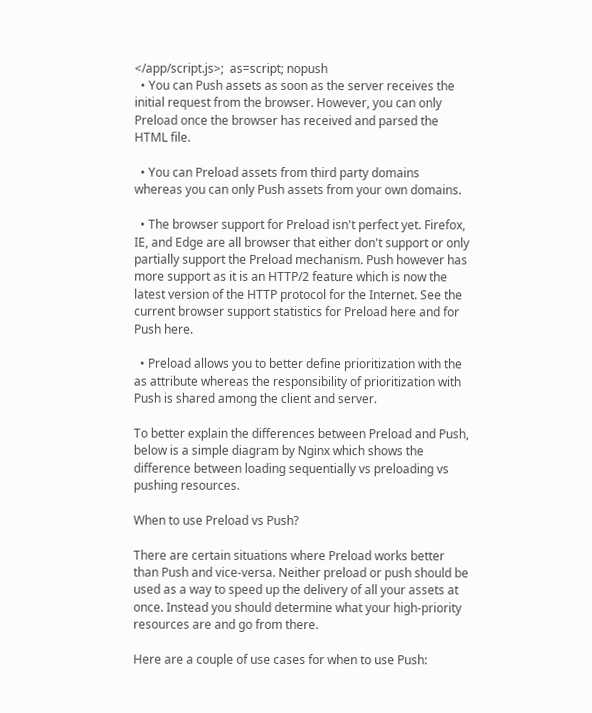</app/script.js>;  as=script; nopush
  • You can Push assets as soon as the server receives the initial request from the browser. However, you can only Preload once the browser has received and parsed the HTML file.

  • You can Preload assets from third party domains whereas you can only Push assets from your own domains.

  • The browser support for Preload isn't perfect yet. Firefox, IE, and Edge are all browser that either don't support or only partially support the Preload mechanism. Push however has more support as it is an HTTP/2 feature which is now the latest version of the HTTP protocol for the Internet. See the current browser support statistics for Preload here and for Push here.

  • Preload allows you to better define prioritization with the as attribute whereas the responsibility of prioritization with Push is shared among the client and server.

To better explain the differences between Preload and Push, below is a simple diagram by Nginx which shows the difference between loading sequentially vs preloading vs pushing resources.

When to use Preload vs Push?

There are certain situations where Preload works better than Push and vice-versa. Neither preload or push should be used as a way to speed up the delivery of all your assets at once. Instead you should determine what your high-priority resources are and go from there.

Here are a couple of use cases for when to use Push: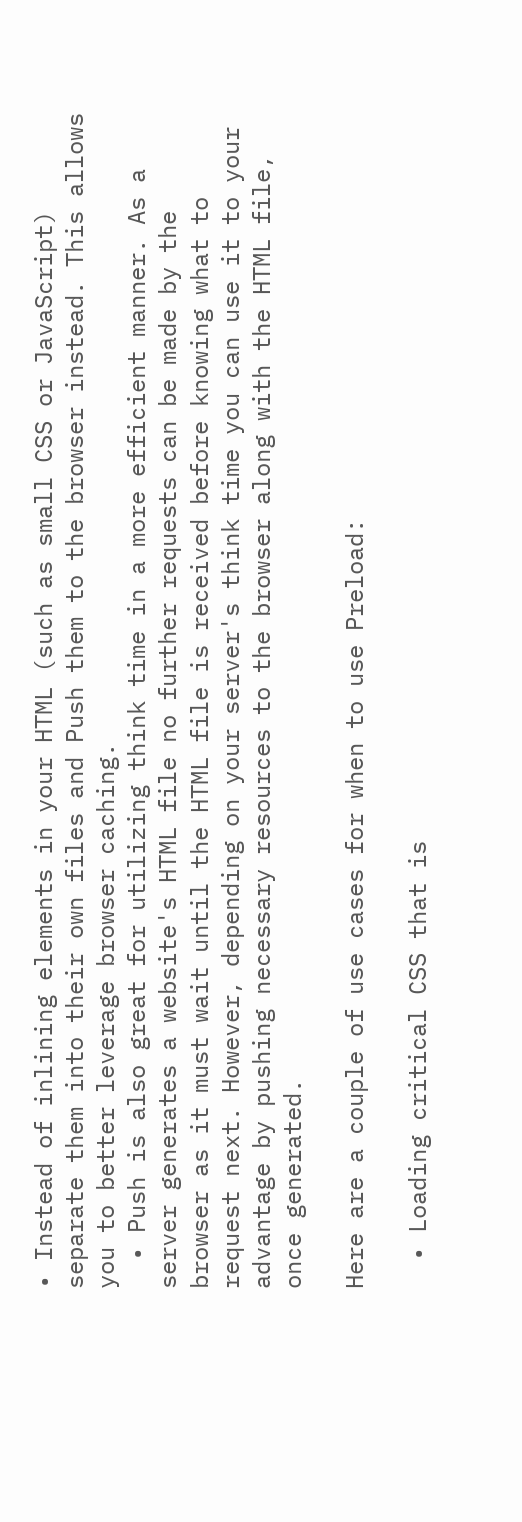• Instead of inlining elements in your HTML (such as small CSS or JavaScript) separate them into their own files and Push them to the browser instead. This allows you to better leverage browser caching.
  • Push is also great for utilizing think time in a more efficient manner. As a server generates a website's HTML file no further requests can be made by the browser as it must wait until the HTML file is received before knowing what to request next. However, depending on your server's think time you can use it to your advantage by pushing necessary resources to the browser along with the HTML file, once generated.

Here are a couple of use cases for when to use Preload:

  • Loading critical CSS that is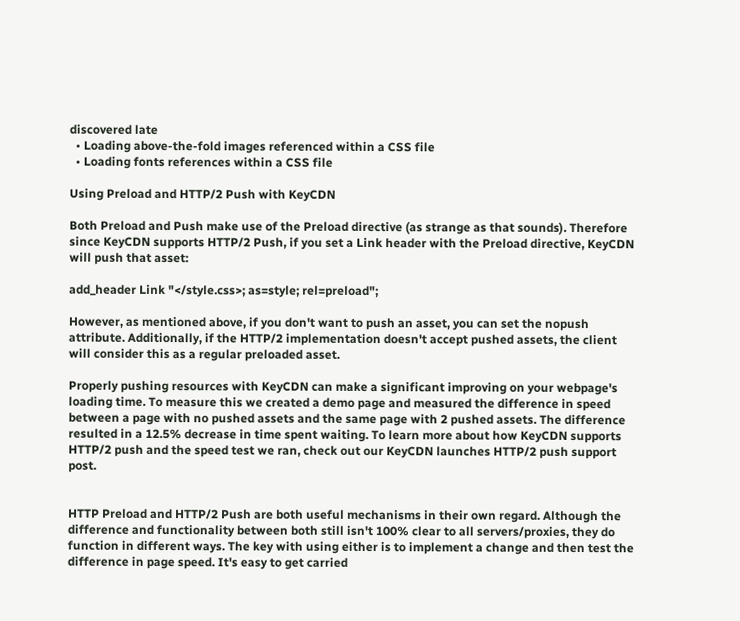discovered late
  • Loading above-the-fold images referenced within a CSS file
  • Loading fonts references within a CSS file

Using Preload and HTTP/2 Push with KeyCDN

Both Preload and Push make use of the Preload directive (as strange as that sounds). Therefore since KeyCDN supports HTTP/2 Push, if you set a Link header with the Preload directive, KeyCDN will push that asset:

add_header Link "</style.css>; as=style; rel=preload";

However, as mentioned above, if you don't want to push an asset, you can set the nopush attribute. Additionally, if the HTTP/2 implementation doesn't accept pushed assets, the client will consider this as a regular preloaded asset.

Properly pushing resources with KeyCDN can make a significant improving on your webpage's loading time. To measure this we created a demo page and measured the difference in speed between a page with no pushed assets and the same page with 2 pushed assets. The difference resulted in a 12.5% decrease in time spent waiting. To learn more about how KeyCDN supports HTTP/2 push and the speed test we ran, check out our KeyCDN launches HTTP/2 push support post.


HTTP Preload and HTTP/2 Push are both useful mechanisms in their own regard. Although the difference and functionality between both still isn't 100% clear to all servers/proxies, they do function in different ways. The key with using either is to implement a change and then test the difference in page speed. It's easy to get carried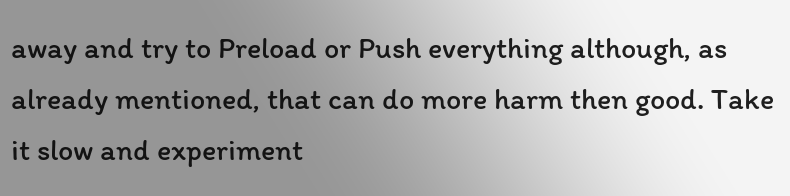away and try to Preload or Push everything although, as already mentioned, that can do more harm then good. Take it slow and experiment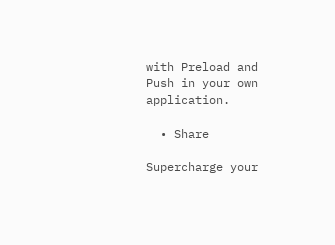with Preload and Push in your own application.

  • Share

Supercharge your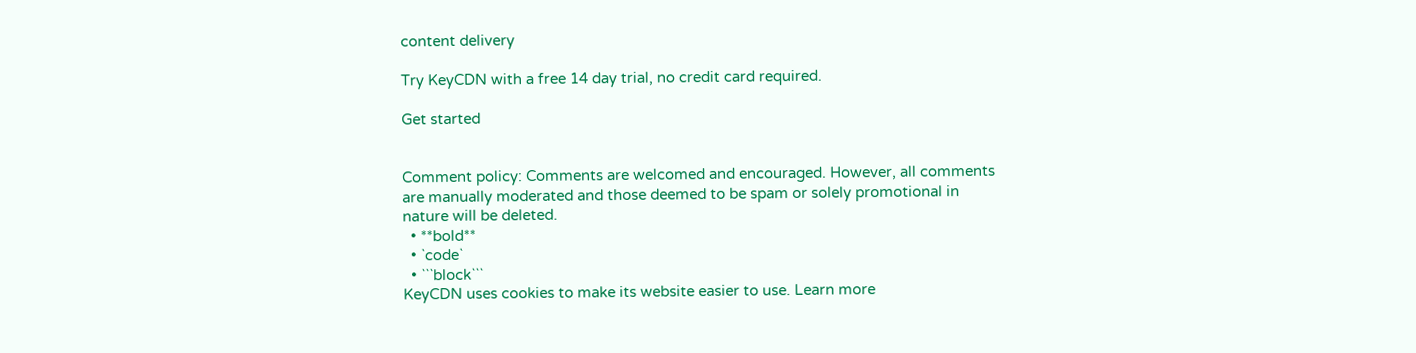content delivery

Try KeyCDN with a free 14 day trial, no credit card required.

Get started


Comment policy: Comments are welcomed and encouraged. However, all comments are manually moderated and those deemed to be spam or solely promotional in nature will be deleted.
  • **bold**
  • `code`
  • ```block```
KeyCDN uses cookies to make its website easier to use. Learn more